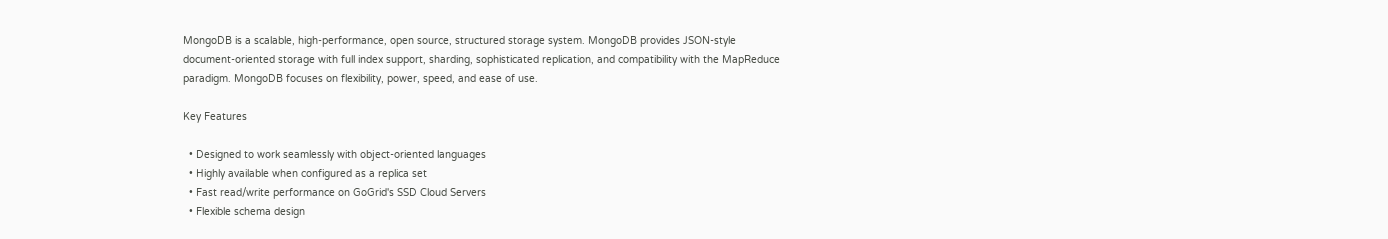MongoDB is a scalable, high-performance, open source, structured storage system. MongoDB provides JSON-style document-oriented storage with full index support, sharding, sophisticated replication, and compatibility with the MapReduce paradigm. MongoDB focuses on flexibility, power, speed, and ease of use.

Key Features

  • Designed to work seamlessly with object-oriented languages
  • Highly available when configured as a replica set
  • Fast read/write performance on GoGrid's SSD Cloud Servers
  • Flexible schema design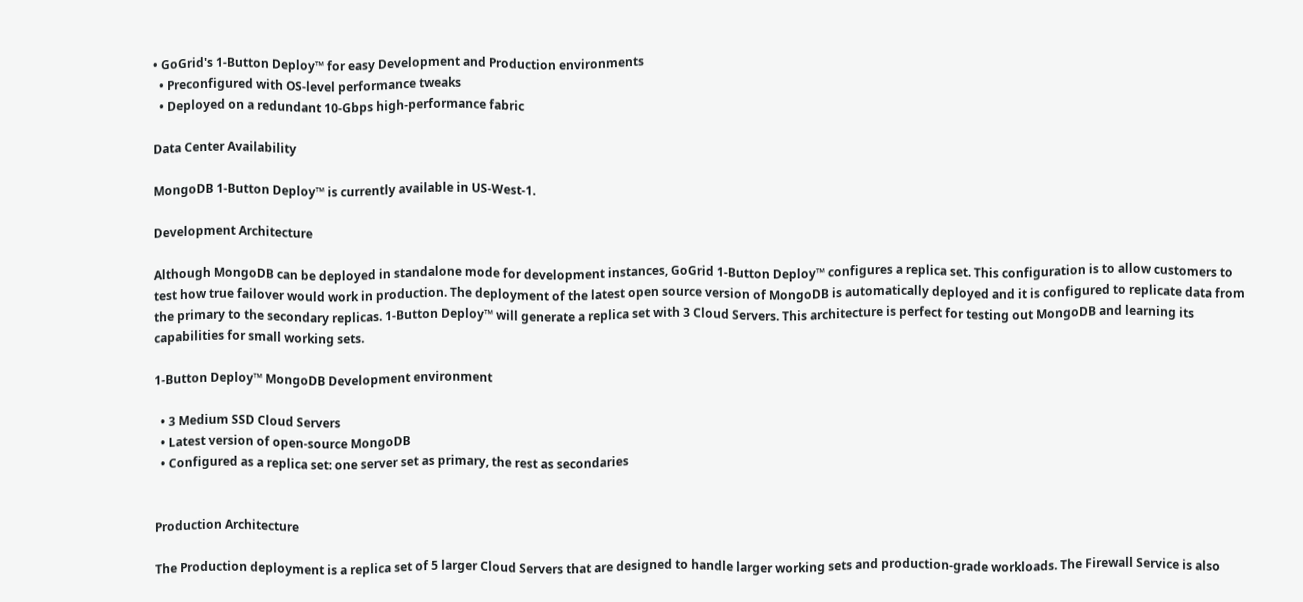• GoGrid's 1-Button Deploy™ for easy Development and Production environments
  • Preconfigured with OS-level performance tweaks
  • Deployed on a redundant 10-Gbps high-performance fabric

Data Center Availability

MongoDB 1-Button Deploy™ is currently available in US-West-1.

Development Architecture

Although MongoDB can be deployed in standalone mode for development instances, GoGrid 1-Button Deploy™ configures a replica set. This configuration is to allow customers to test how true failover would work in production. The deployment of the latest open source version of MongoDB is automatically deployed and it is configured to replicate data from the primary to the secondary replicas. 1-Button Deploy™ will generate a replica set with 3 Cloud Servers. This architecture is perfect for testing out MongoDB and learning its capabilities for small working sets.

1-Button Deploy™ MongoDB Development environment

  • 3 Medium SSD Cloud Servers
  • Latest version of open-source MongoDB
  • Configured as a replica set: one server set as primary, the rest as secondaries


Production Architecture

The Production deployment is a replica set of 5 larger Cloud Servers that are designed to handle larger working sets and production-grade workloads. The Firewall Service is also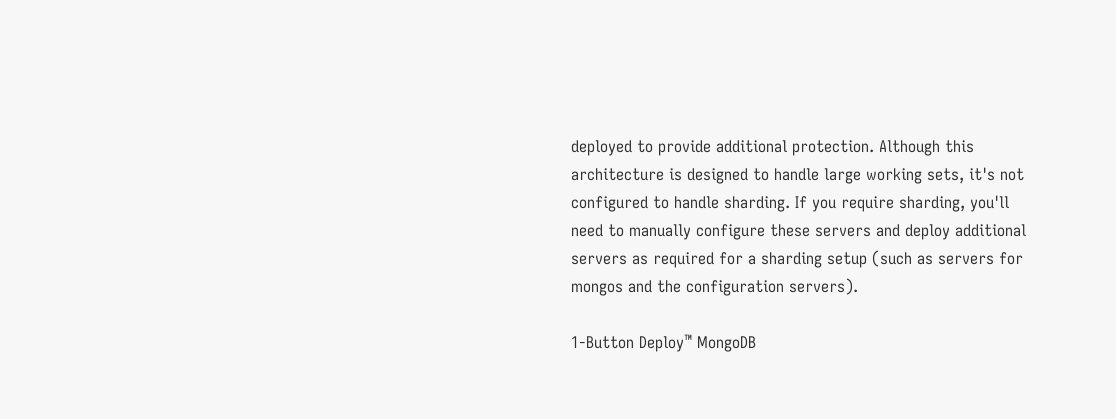deployed to provide additional protection. Although this architecture is designed to handle large working sets, it's not configured to handle sharding. If you require sharding, you'll need to manually configure these servers and deploy additional servers as required for a sharding setup (such as servers for mongos and the configuration servers).

1-Button Deploy™ MongoDB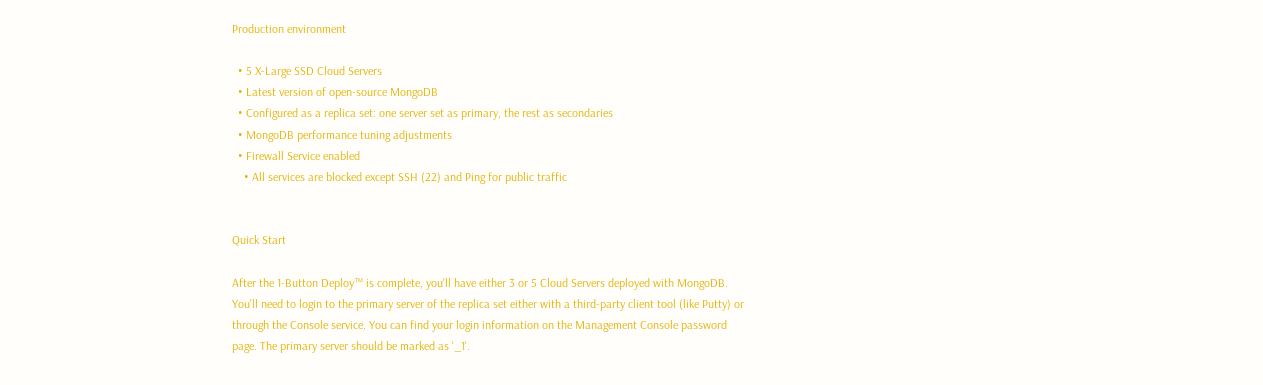Production environment

  • 5 X-Large SSD Cloud Servers
  • Latest version of open-source MongoDB
  • Configured as a replica set: one server set as primary, the rest as secondaries
  • MongoDB performance tuning adjustments
  • Firewall Service enabled
    • All services are blocked except SSH (22) and Ping for public traffic


Quick Start

After the 1-Button Deploy™ is complete, you'll have either 3 or 5 Cloud Servers deployed with MongoDB. You'll need to login to the primary server of the replica set either with a third-party client tool (like Putty) or through the Console service. You can find your login information on the Management Console password page. The primary server should be marked as '_1'.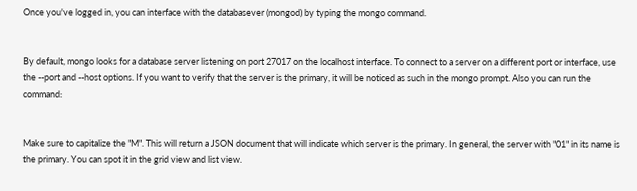Once you've logged in, you can interface with the databasever (mongod) by typing the mongo command.


By default, mongo looks for a database server listening on port 27017 on the localhost interface. To connect to a server on a different port or interface, use the --port and --host options. If you want to verify that the server is the primary, it will be noticed as such in the mongo prompt. Also you can run the command:


Make sure to capitalize the "M". This will return a JSON document that will indicate which server is the primary. In general, the server with "01" in its name is the primary. You can spot it in the grid view and list view.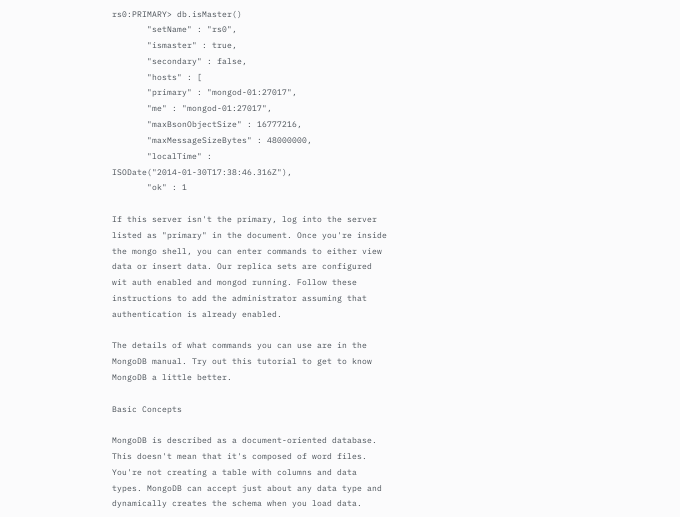rs0:PRIMARY> db.isMaster()
       "setName" : "rs0",
       "ismaster" : true,
       "secondary" : false,
       "hosts" : [
       "primary" : "mongod-01:27017",
       "me" : "mongod-01:27017",
       "maxBsonObjectSize" : 16777216,
       "maxMessageSizeBytes" : 48000000,
       "localTime" : ISODate("2014-01-30T17:38:46.316Z"),
       "ok" : 1

If this server isn't the primary, log into the server listed as "primary" in the document. Once you're inside the mongo shell, you can enter commands to either view data or insert data. Our replica sets are configured wit auth enabled and mongod running. Follow these instructions to add the administrator assuming that authentication is already enabled.

The details of what commands you can use are in the MongoDB manual. Try out this tutorial to get to know MongoDB a little better.

Basic Concepts

MongoDB is described as a document-oriented database. This doesn't mean that it's composed of word files. You're not creating a table with columns and data types. MongoDB can accept just about any data type and dynamically creates the schema when you load data.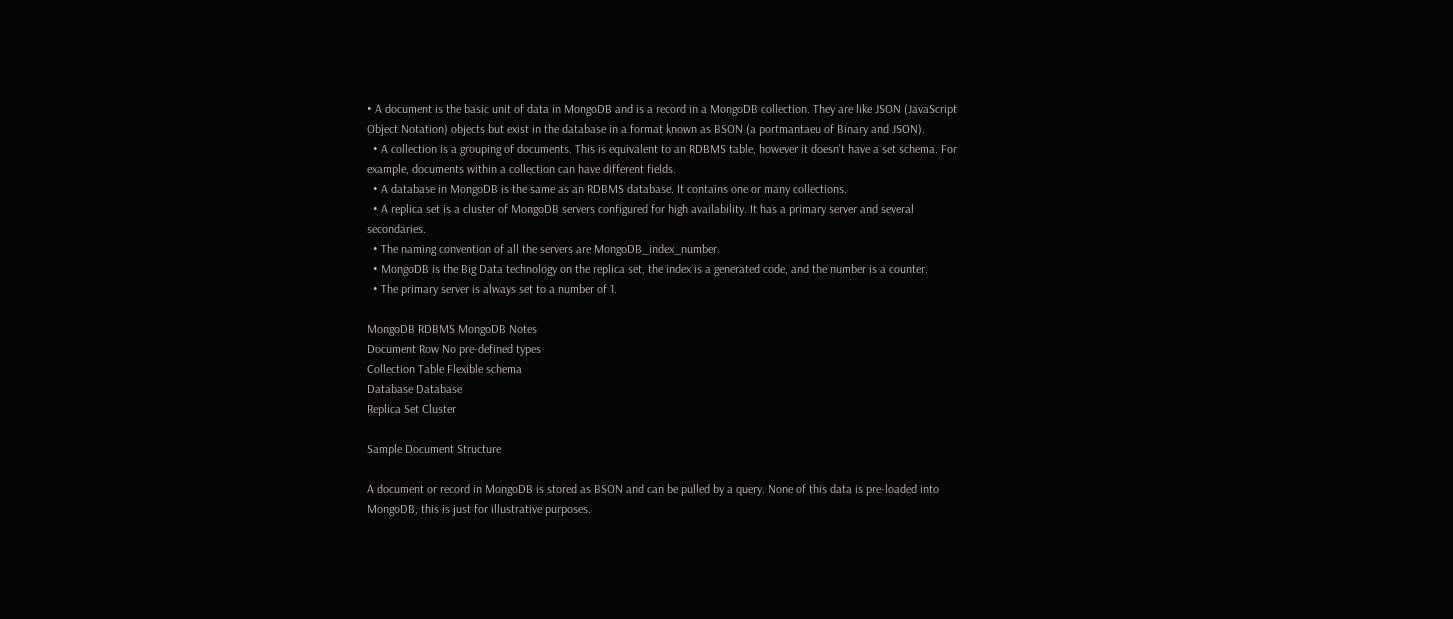• A document is the basic unit of data in MongoDB and is a record in a MongoDB collection. They are like JSON (JavaScript Object Notation) objects but exist in the database in a format known as BSON (a portmantaeu of Binary and JSON).
  • A collection is a grouping of documents. This is equivalent to an RDBMS table, however it doesn't have a set schema. For example, documents within a collection can have different fields.
  • A database in MongoDB is the same as an RDBMS database. It contains one or many collections.
  • A replica set is a cluster of MongoDB servers configured for high availability. It has a primary server and several secondaries.
  • The naming convention of all the servers are MongoDB_index_number.
  • MongoDB is the Big Data technology on the replica set, the index is a generated code, and the number is a counter.
  • The primary server is always set to a number of 1.

MongoDB RDBMS MongoDB Notes
Document Row No pre-defined types
Collection Table Flexible schema
Database Database
Replica Set Cluster

Sample Document Structure

A document or record in MongoDB is stored as BSON and can be pulled by a query. None of this data is pre-loaded into MongoDB, this is just for illustrative purposes.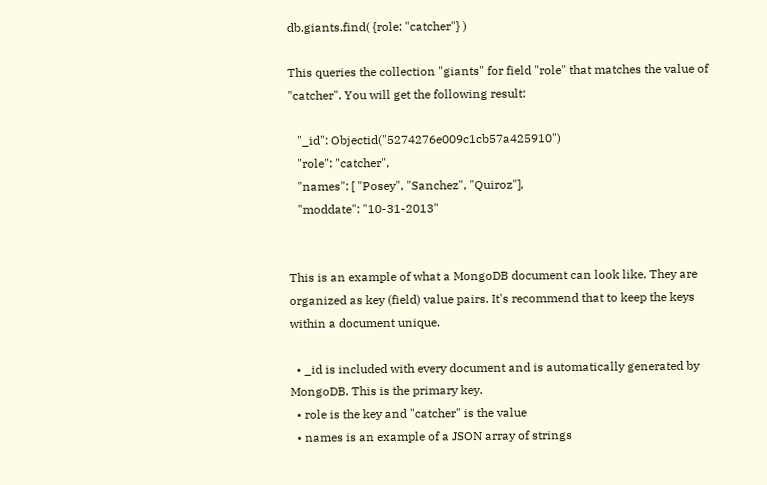db.giants.find( {role: "catcher"} )

This queries the collection "giants" for field "role" that matches the value of "catcher". You will get the following result:

   "_id": Objectid("5274276e009c1cb57a425910")
   "role": "catcher",
   "names": [ "Posey", "Sanchez", "Quiroz"],
   "moddate": "10-31-2013"


This is an example of what a MongoDB document can look like. They are organized as key (field) value pairs. It's recommend that to keep the keys within a document unique.

  • _id is included with every document and is automatically generated by MongoDB. This is the primary key.
  • role is the key and "catcher" is the value
  • names is an example of a JSON array of strings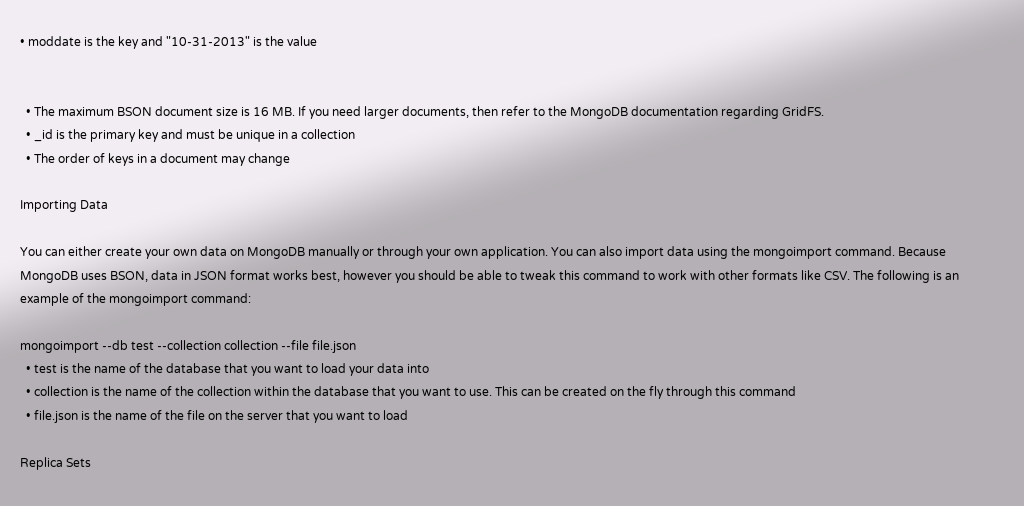• moddate is the key and "10-31-2013" is the value


  • The maximum BSON document size is 16 MB. If you need larger documents, then refer to the MongoDB documentation regarding GridFS.
  • _id is the primary key and must be unique in a collection
  • The order of keys in a document may change

Importing Data

You can either create your own data on MongoDB manually or through your own application. You can also import data using the mongoimport command. Because MongoDB uses BSON, data in JSON format works best, however you should be able to tweak this command to work with other formats like CSV. The following is an example of the mongoimport command:

mongoimport --db test --collection collection --file file.json
  • test is the name of the database that you want to load your data into
  • collection is the name of the collection within the database that you want to use. This can be created on the fly through this command
  • file.json is the name of the file on the server that you want to load

Replica Sets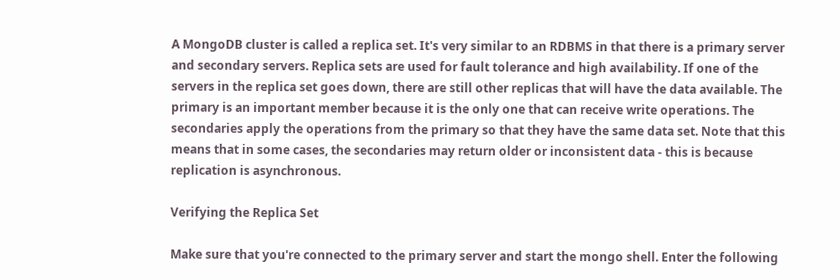A MongoDB cluster is called a replica set. It's very similar to an RDBMS in that there is a primary server and secondary servers. Replica sets are used for fault tolerance and high availability. If one of the servers in the replica set goes down, there are still other replicas that will have the data available. The primary is an important member because it is the only one that can receive write operations. The secondaries apply the operations from the primary so that they have the same data set. Note that this means that in some cases, the secondaries may return older or inconsistent data - this is because replication is asynchronous.

Verifying the Replica Set

Make sure that you're connected to the primary server and start the mongo shell. Enter the following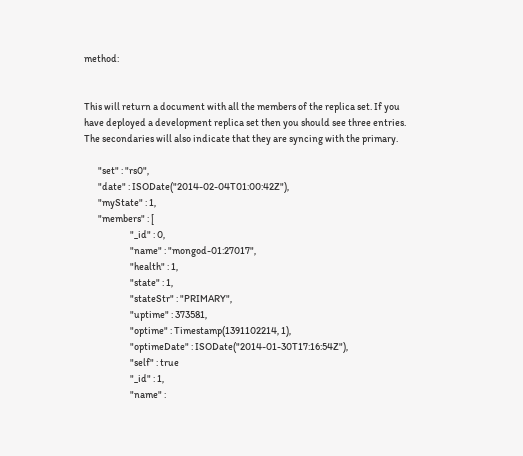method:


This will return a document with all the members of the replica set. If you have deployed a development replica set then you should see three entries. The secondaries will also indicate that they are syncing with the primary.

       "set" : "rs0",
       "date" : ISODate("2014-02-04T01:00:42Z"),
       "myState" : 1,
       "members" : [
                       "_id" : 0,
                       "name" : "mongod-01:27017",
                       "health" : 1,
                       "state" : 1,
                       "stateStr" : "PRIMARY",
                       "uptime" : 373581,
                       "optime" : Timestamp(1391102214, 1),
                       "optimeDate" : ISODate("2014-01-30T17:16:54Z"),
                       "self" : true
                       "_id" : 1,
                       "name" :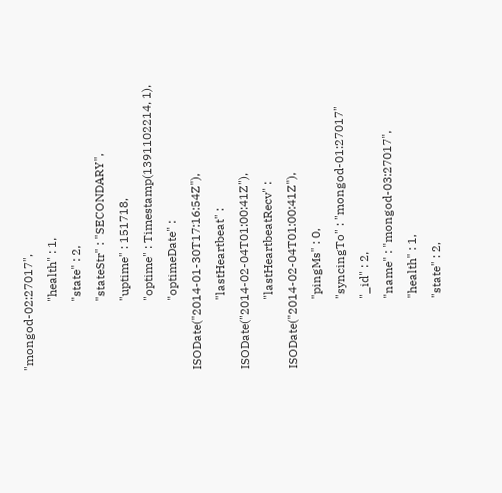"mongod-02:27017",
                       "health" : 1,
                       "state" : 2,
                       "stateStr" : "SECONDARY",
                       "uptime" : 151718,
                       "optime" : Timestamp(1391102214, 1),
                       "optimeDate" : ISODate("2014-01-30T17:16:54Z"),
                       "lastHeartbeat" : ISODate("2014-02-04T01:00:41Z"),
                       "lastHeartbeatRecv" : ISODate("2014-02-04T01:00:41Z"),
                       "pingMs" : 0,
                       "syncingTo" : "mongod-01:27017"
                       "_id" : 2,
                       "name" : "mongod-03:27017",
                       "health" : 1,
                       "state" : 2,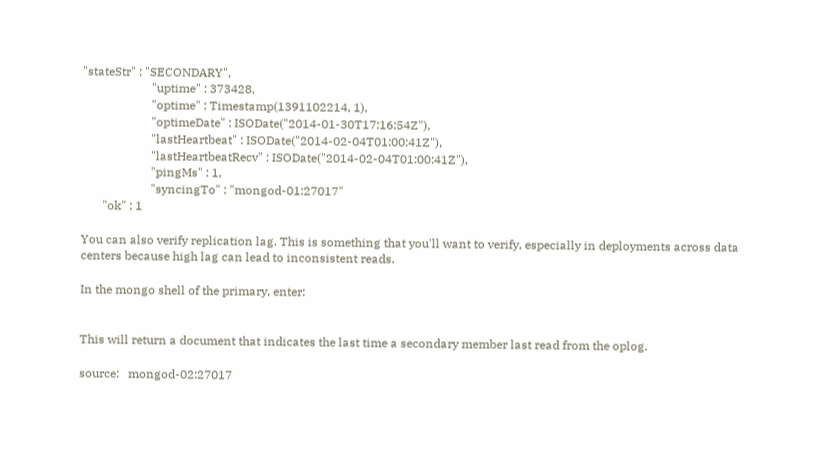"stateStr" : "SECONDARY",
                       "uptime" : 373428,
                       "optime" : Timestamp(1391102214, 1),
                       "optimeDate" : ISODate("2014-01-30T17:16:54Z"),
                       "lastHeartbeat" : ISODate("2014-02-04T01:00:41Z"),
                       "lastHeartbeatRecv" : ISODate("2014-02-04T01:00:41Z"),
                       "pingMs" : 1,
                       "syncingTo" : "mongod-01:27017"
       "ok" : 1

You can also verify replication lag. This is something that you'll want to verify, especially in deployments across data centers because high lag can lead to inconsistent reads.

In the mongo shell of the primary, enter:


This will return a document that indicates the last time a secondary member last read from the oplog.

source:   mongod-02:27017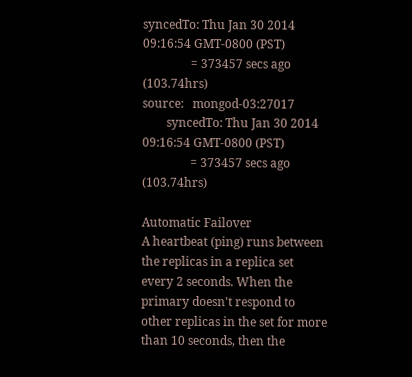syncedTo: Thu Jan 30 2014 09:16:54 GMT-0800 (PST)
                = 373457 secs ago (103.74hrs)
source:   mongod-03:27017
        syncedTo: Thu Jan 30 2014 09:16:54 GMT-0800 (PST)
                = 373457 secs ago (103.74hrs)

Automatic Failover
A heartbeat (ping) runs between the replicas in a replica set every 2 seconds. When the primary doesn't respond to other replicas in the set for more than 10 seconds, then the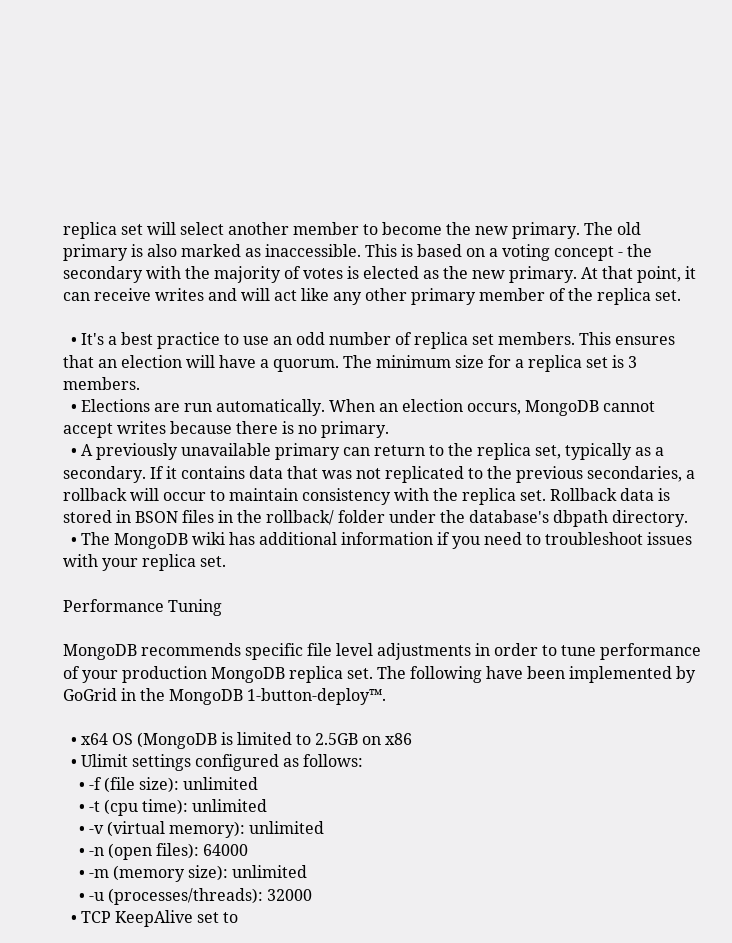replica set will select another member to become the new primary. The old primary is also marked as inaccessible. This is based on a voting concept - the secondary with the majority of votes is elected as the new primary. At that point, it can receive writes and will act like any other primary member of the replica set.

  • It's a best practice to use an odd number of replica set members. This ensures that an election will have a quorum. The minimum size for a replica set is 3 members.
  • Elections are run automatically. When an election occurs, MongoDB cannot accept writes because there is no primary.
  • A previously unavailable primary can return to the replica set, typically as a secondary. If it contains data that was not replicated to the previous secondaries, a rollback will occur to maintain consistency with the replica set. Rollback data is stored in BSON files in the rollback/ folder under the database's dbpath directory.
  • The MongoDB wiki has additional information if you need to troubleshoot issues with your replica set.

Performance Tuning

MongoDB recommends specific file level adjustments in order to tune performance of your production MongoDB replica set. The following have been implemented by GoGrid in the MongoDB 1-button-deploy™.

  • x64 OS (MongoDB is limited to 2.5GB on x86
  • Ulimit settings configured as follows:
    • -f (file size): unlimited
    • -t (cpu time): unlimited
    • -v (virtual memory): unlimited
    • -n (open files): 64000
    • -m (memory size): unlimited
    • -u (processes/threads): 32000
  • TCP KeepAlive set to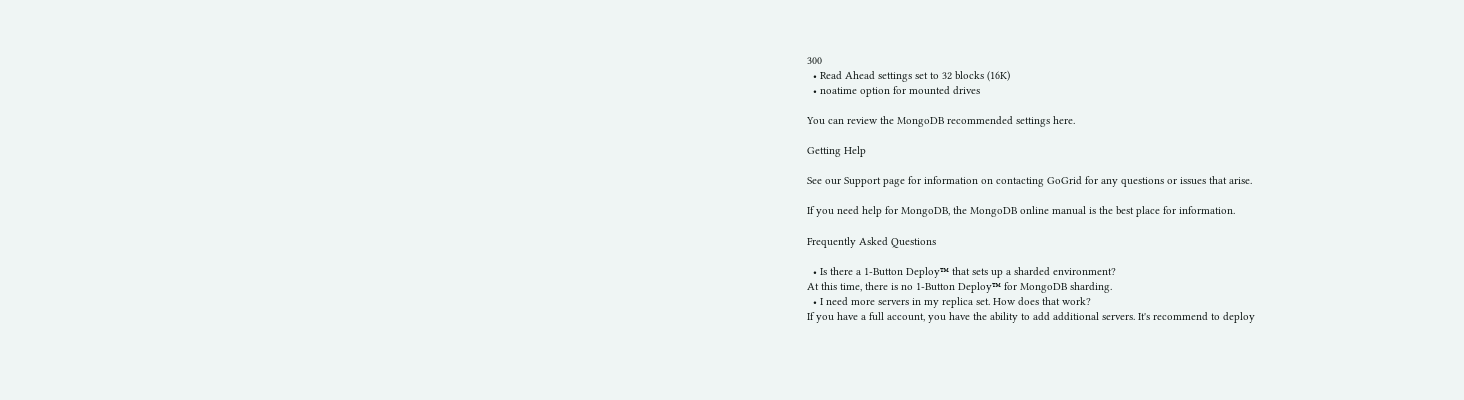300
  • Read Ahead settings set to 32 blocks (16K)
  • noatime option for mounted drives

You can review the MongoDB recommended settings here.

Getting Help

See our Support page for information on contacting GoGrid for any questions or issues that arise.

If you need help for MongoDB, the MongoDB online manual is the best place for information.

Frequently Asked Questions

  • Is there a 1-Button Deploy™ that sets up a sharded environment?
At this time, there is no 1-Button Deploy™ for MongoDB sharding.
  • I need more servers in my replica set. How does that work?
If you have a full account, you have the ability to add additional servers. It's recommend to deploy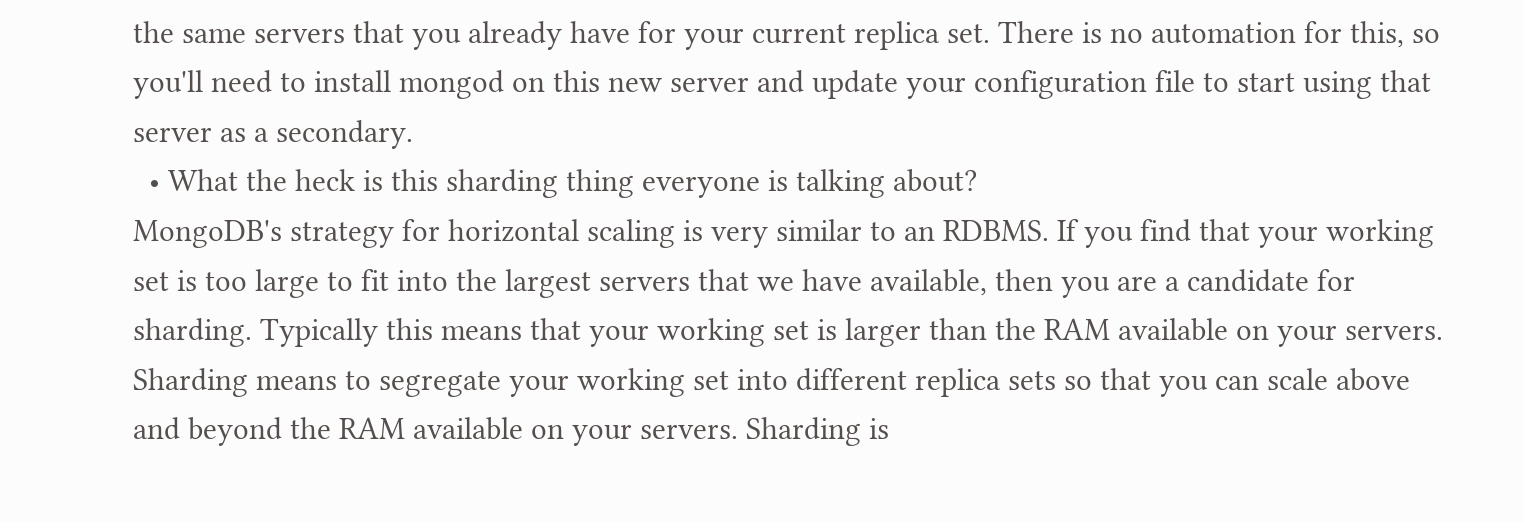the same servers that you already have for your current replica set. There is no automation for this, so you'll need to install mongod on this new server and update your configuration file to start using that server as a secondary.
  • What the heck is this sharding thing everyone is talking about?
MongoDB's strategy for horizontal scaling is very similar to an RDBMS. If you find that your working set is too large to fit into the largest servers that we have available, then you are a candidate for sharding. Typically this means that your working set is larger than the RAM available on your servers. Sharding means to segregate your working set into different replica sets so that you can scale above and beyond the RAM available on your servers. Sharding is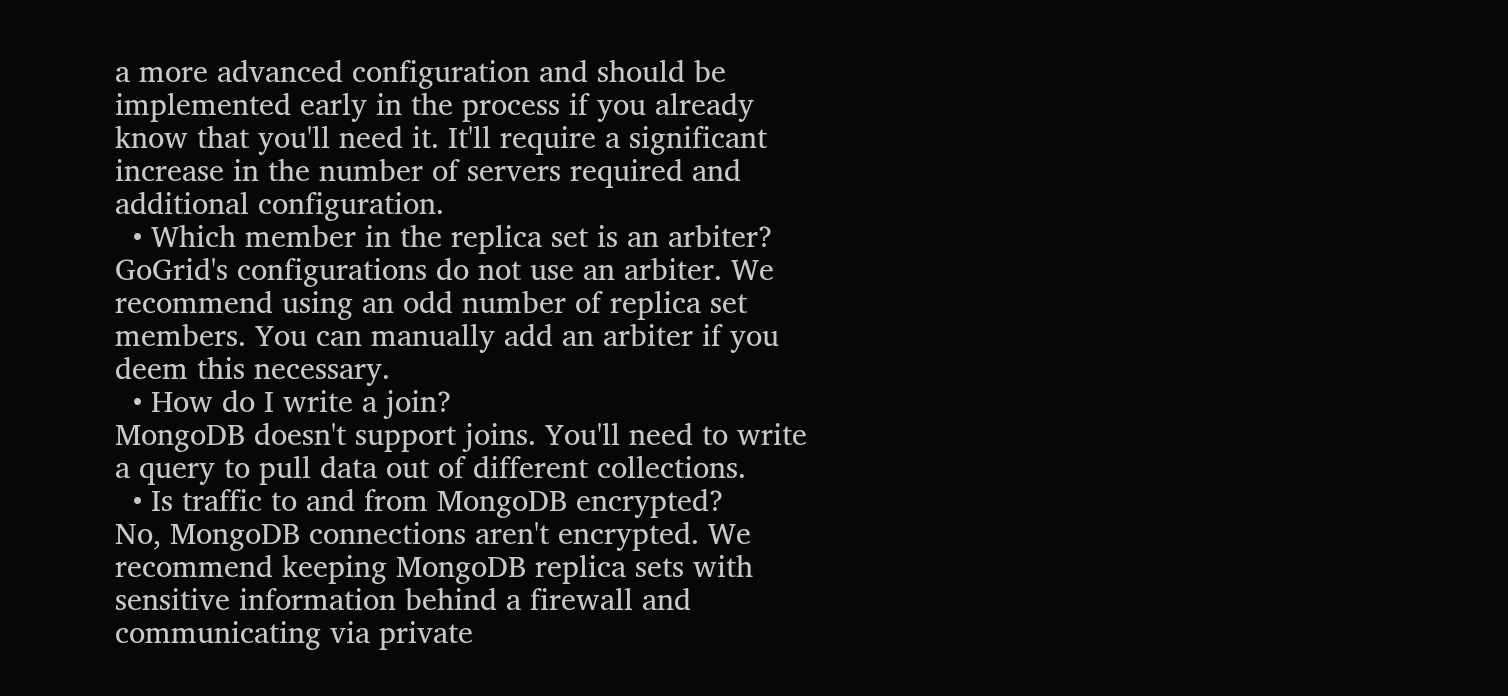a more advanced configuration and should be implemented early in the process if you already know that you'll need it. It'll require a significant increase in the number of servers required and additional configuration.
  • Which member in the replica set is an arbiter?
GoGrid's configurations do not use an arbiter. We recommend using an odd number of replica set members. You can manually add an arbiter if you deem this necessary.
  • How do I write a join?
MongoDB doesn't support joins. You'll need to write a query to pull data out of different collections.
  • Is traffic to and from MongoDB encrypted?
No, MongoDB connections aren't encrypted. We recommend keeping MongoDB replica sets with sensitive information behind a firewall and communicating via private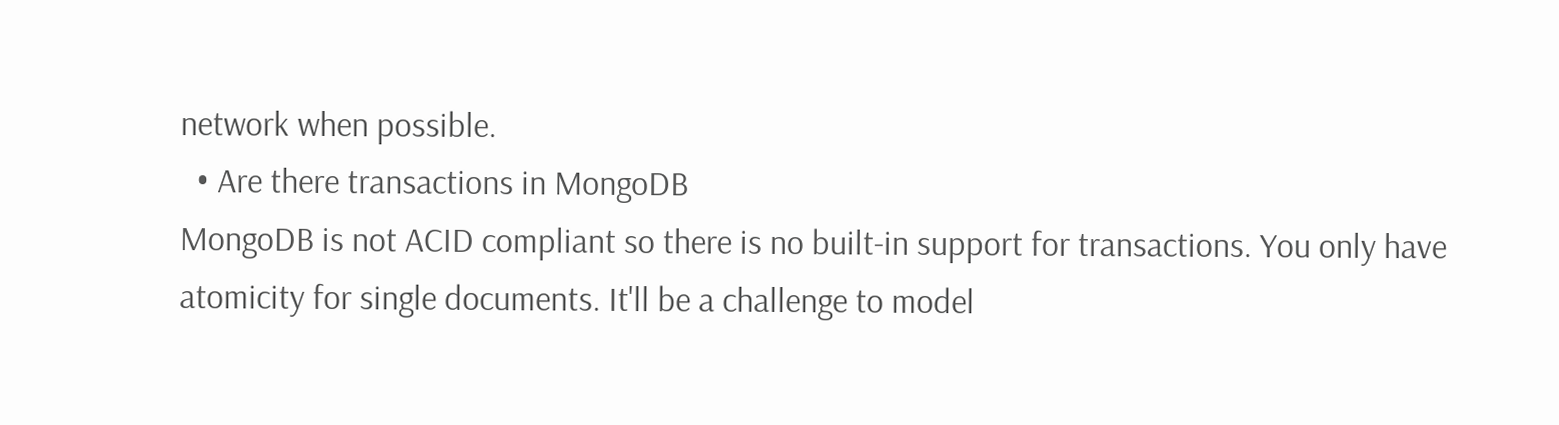network when possible.
  • Are there transactions in MongoDB
MongoDB is not ACID compliant so there is no built-in support for transactions. You only have atomicity for single documents. It'll be a challenge to model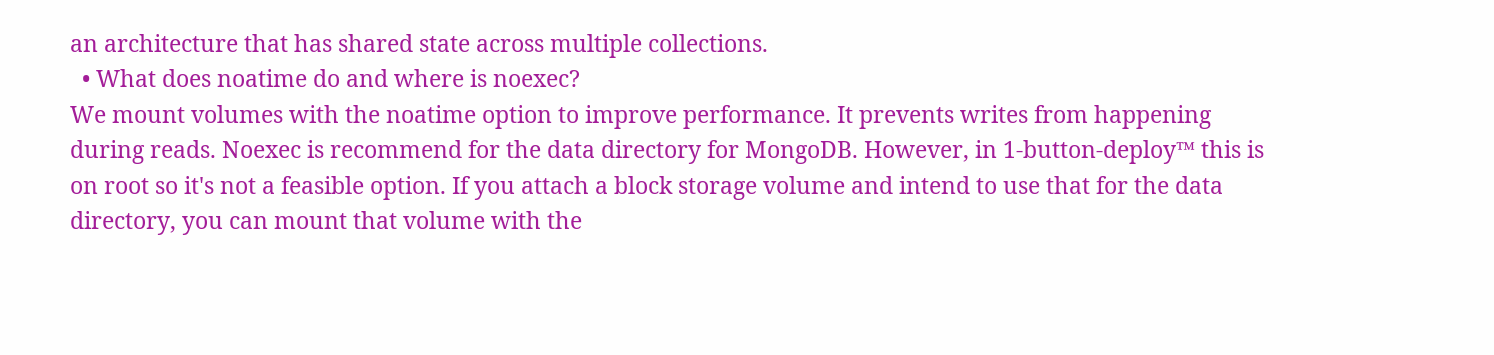an architecture that has shared state across multiple collections.
  • What does noatime do and where is noexec?
We mount volumes with the noatime option to improve performance. It prevents writes from happening during reads. Noexec is recommend for the data directory for MongoDB. However, in 1-button-deploy™ this is on root so it's not a feasible option. If you attach a block storage volume and intend to use that for the data directory, you can mount that volume with the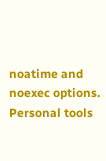noatime and noexec options.
Personal tools